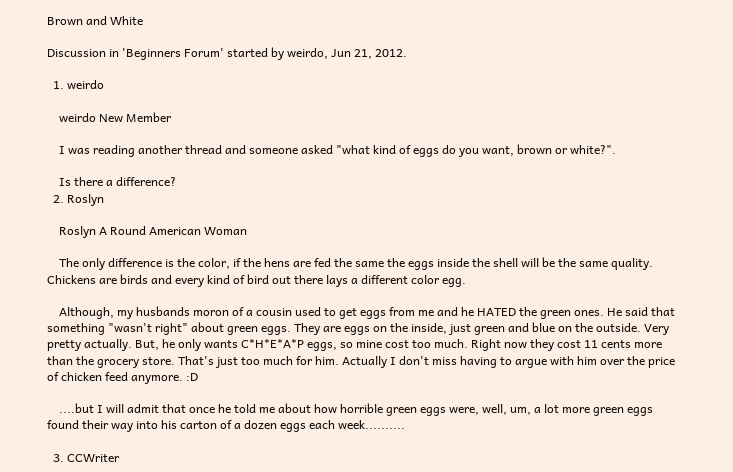Brown and White

Discussion in 'Beginners Forum' started by weirdo, Jun 21, 2012.

  1. weirdo

    weirdo New Member

    I was reading another thread and someone asked "what kind of eggs do you want, brown or white?".

    Is there a difference?
  2. Roslyn

    Roslyn A Round American Woman

    The only difference is the color, if the hens are fed the same the eggs inside the shell will be the same quality. Chickens are birds and every kind of bird out there lays a different color egg.

    Although, my husbands moron of a cousin used to get eggs from me and he HATED the green ones. He said that something "wasn't right" about green eggs. They are eggs on the inside, just green and blue on the outside. Very pretty actually. But, he only wants C*H*E*A*P eggs, so mine cost too much. Right now they cost 11 cents more than the grocery store. That's just too much for him. Actually I don't miss having to argue with him over the price of chicken feed anymore. :D

    ....but I will admit that once he told me about how horrible green eggs were, well, um, a lot more green eggs found their way into his carton of a dozen eggs each week..........

  3. CCWriter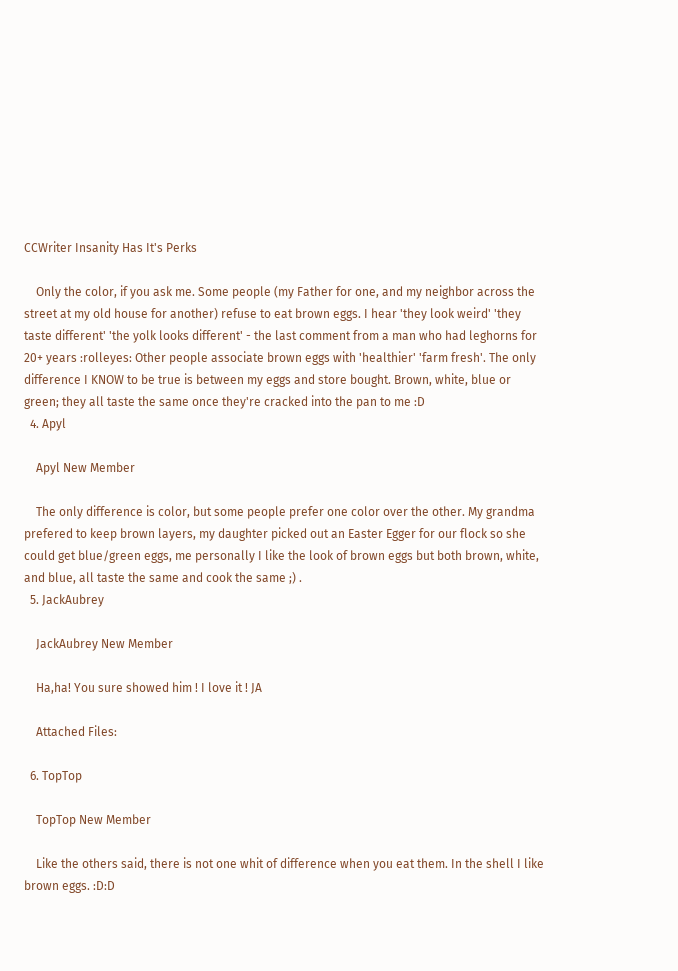CCWriter Insanity Has It's Perks

    Only the color, if you ask me. Some people (my Father for one, and my neighbor across the street at my old house for another) refuse to eat brown eggs. I hear 'they look weird' 'they taste different' 'the yolk looks different' - the last comment from a man who had leghorns for 20+ years :rolleyes: Other people associate brown eggs with 'healthier' 'farm fresh'. The only difference I KNOW to be true is between my eggs and store bought. Brown, white, blue or green; they all taste the same once they're cracked into the pan to me :D
  4. Apyl

    Apyl New Member

    The only difference is color, but some people prefer one color over the other. My grandma prefered to keep brown layers, my daughter picked out an Easter Egger for our flock so she could get blue/green eggs, me personally I like the look of brown eggs but both brown, white, and blue, all taste the same and cook the same ;) .
  5. JackAubrey

    JackAubrey New Member

    Ha,ha! You sure showed him ! I love it ! JA

    Attached Files:

  6. TopTop

    TopTop New Member

    Like the others said, there is not one whit of difference when you eat them. In the shell I like brown eggs. :D:D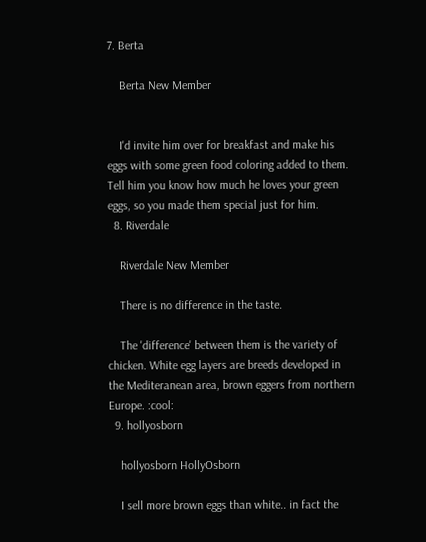7. Berta

    Berta New Member


    I'd invite him over for breakfast and make his eggs with some green food coloring added to them. Tell him you know how much he loves your green eggs, so you made them special just for him.
  8. Riverdale

    Riverdale New Member

    There is no difference in the taste.

    The 'difference' between them is the variety of chicken. White egg layers are breeds developed in the Mediteranean area, brown eggers from northern Europe. :cool:
  9. hollyosborn

    hollyosborn HollyOsborn

    I sell more brown eggs than white.. in fact the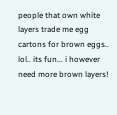people that own white layers trade me egg cartons for brown eggs.. lol.. its fun... i however need more brown layers!